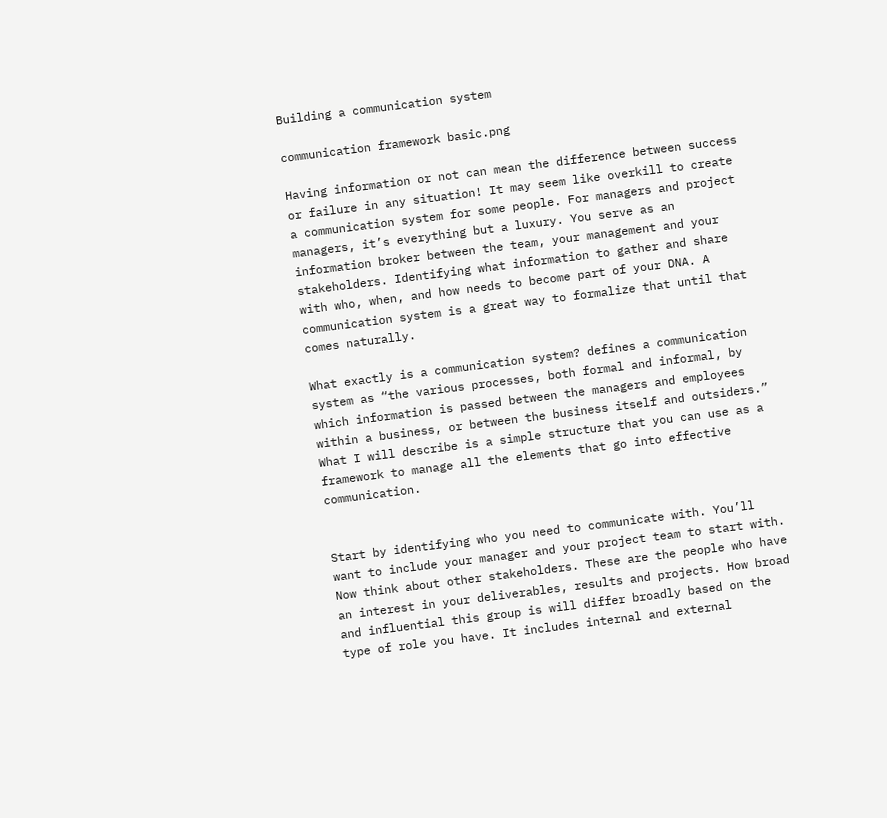Building a communication system

communication framework basic.png

Having information or not can mean the difference between success or failure in any situation! It may seem like overkill to create a communication system for some people. For managers and project managers, it’s everything but a luxury. You serve as an information broker between the team, your management and your stakeholders. Identifying what information to gather and share with who, when, and how needs to become part of your DNA. A communication system is a great way to formalize that until that comes naturally.

What exactly is a communication system? defines a communication system as “the various processes, both formal and informal, by which information is passed between the managers and employees within a business, or between the business itself and outsiders.” What I will describe is a simple structure that you can use as a framework to manage all the elements that go into effective communication.


Start by identifying who you need to communicate with. You’ll want to include your manager and your project team to start with. Now think about other stakeholders. These are the people who have an interest in your deliverables, results and projects. How broad and influential this group is will differ broadly based on the type of role you have. It includes internal and external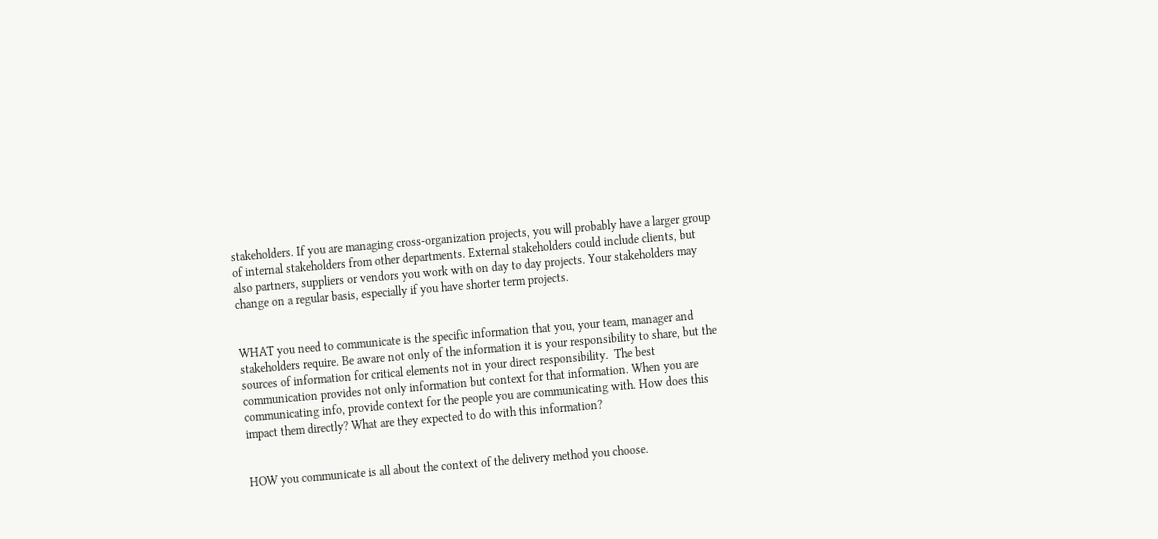stakeholders. If you are managing cross-organization projects, you will probably have a larger group of internal stakeholders from other departments. External stakeholders could include clients, but also partners, suppliers or vendors you work with on day to day projects. Your stakeholders may change on a regular basis, especially if you have shorter term projects.


WHAT you need to communicate is the specific information that you, your team, manager and stakeholders require. Be aware not only of the information it is your responsibility to share, but the sources of information for critical elements not in your direct responsibility.  The best communication provides not only information but context for that information. When you are communicating info, provide context for the people you are communicating with. How does this impact them directly? What are they expected to do with this information?


HOW you communicate is all about the context of the delivery method you choose.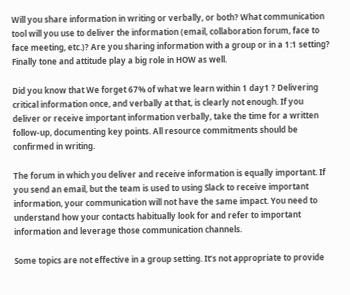Will you share information in writing or verbally, or both? What communication tool will you use to deliver the information (email, collaboration forum, face to face meeting, etc.)? Are you sharing information with a group or in a 1:1 setting? Finally tone and attitude play a big role in HOW as well.

Did you know that We forget 67% of what we learn within 1 day1 ? Delivering critical information once, and verbally at that, is clearly not enough. If you deliver or receive important information verbally, take the time for a written follow-up, documenting key points. All resource commitments should be confirmed in writing.

The forum in which you deliver and receive information is equally important. If you send an email, but the team is used to using Slack to receive important information, your communication will not have the same impact. You need to understand how your contacts habitually look for and refer to important information and leverage those communication channels.

Some topics are not effective in a group setting. It’s not appropriate to provide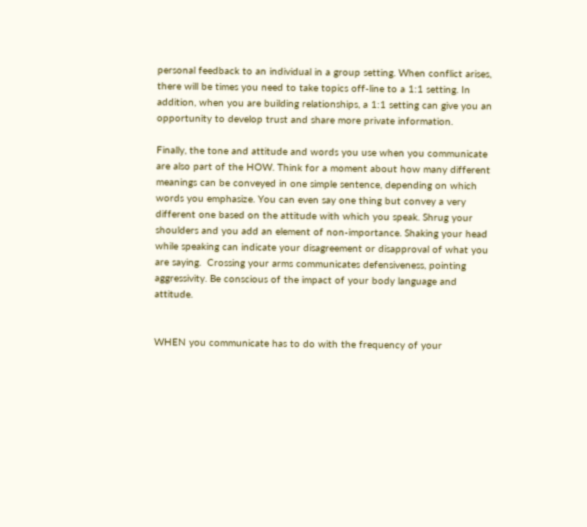personal feedback to an individual in a group setting. When conflict arises, there will be times you need to take topics off-line to a 1:1 setting. In addition, when you are building relationships, a 1:1 setting can give you an opportunity to develop trust and share more private information.

Finally, the tone and attitude and words you use when you communicate are also part of the HOW. Think for a moment about how many different meanings can be conveyed in one simple sentence, depending on which words you emphasize. You can even say one thing but convey a very different one based on the attitude with which you speak. Shrug your shoulders and you add an element of non-importance. Shaking your head while speaking can indicate your disagreement or disapproval of what you are saying.  Crossing your arms communicates defensiveness, pointing aggressivity. Be conscious of the impact of your body language and attitude.


WHEN you communicate has to do with the frequency of your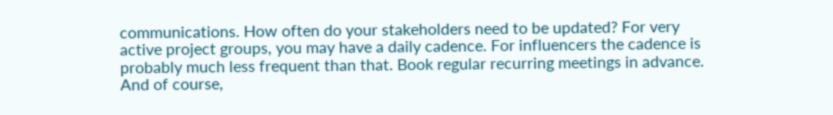communications. How often do your stakeholders need to be updated? For very active project groups, you may have a daily cadence. For influencers the cadence is probably much less frequent than that. Book regular recurring meetings in advance. And of course,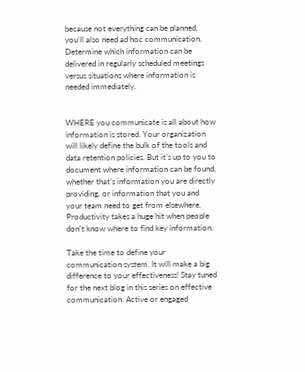because not everything can be planned, you’ll also need ad hoc communication. Determine which information can be delivered in regularly scheduled meetings versus situations where information is needed immediately.


WHERE you communicate is all about how information is stored. Your organization will likely define the bulk of the tools and data retention policies. But it’s up to you to document where information can be found, whether that’s information you are directly providing, or information that you and your team need to get from elsewhere. Productivity takes a huge hit when people don’t know where to find key information.

Take the time to define your communication system. It will make a big difference to your effectiveness! Stay tuned for the next blog in this series on effective communication. Active or engaged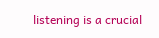listening is a crucial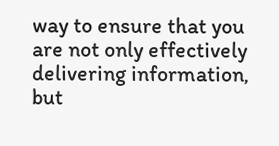way to ensure that you are not only effectively delivering information, but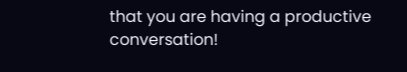that you are having a productive conversation!